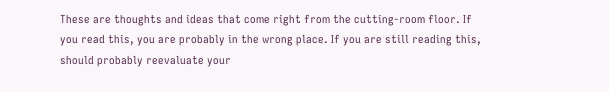These are thoughts and ideas that come right from the cutting-room floor. If you read this, you are probably in the wrong place. If you are still reading this, should probably reevaluate your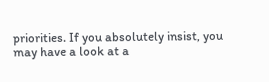priorities. If you absolutely insist, you may have a look at a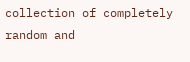collection of completely random and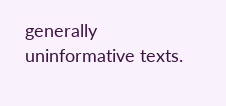generally uninformative texts.